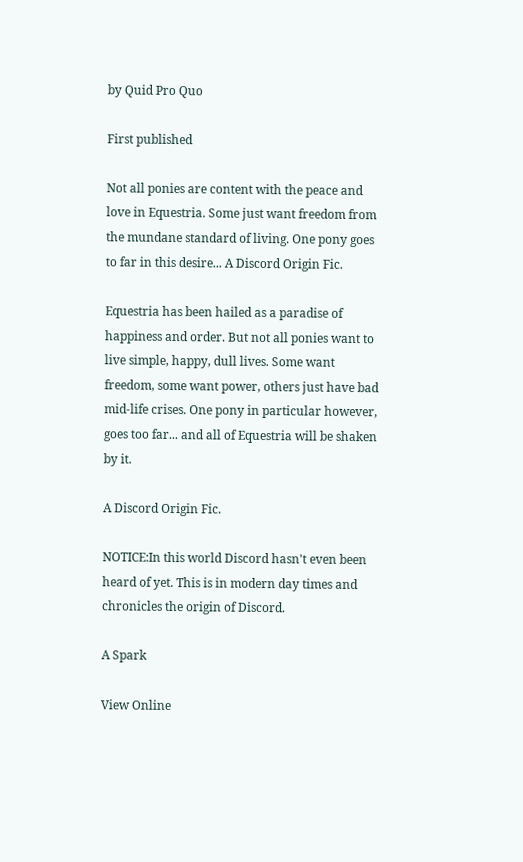by Quid Pro Quo

First published

Not all ponies are content with the peace and love in Equestria. Some just want freedom from the mundane standard of living. One pony goes to far in this desire... A Discord Origin Fic.

Equestria has been hailed as a paradise of happiness and order. But not all ponies want to live simple, happy, dull lives. Some want freedom, some want power, others just have bad mid-life crises. One pony in particular however, goes too far... and all of Equestria will be shaken by it.

A Discord Origin Fic.

NOTICE:In this world Discord hasn't even been heard of yet. This is in modern day times and chronicles the origin of Discord.

A Spark

View Online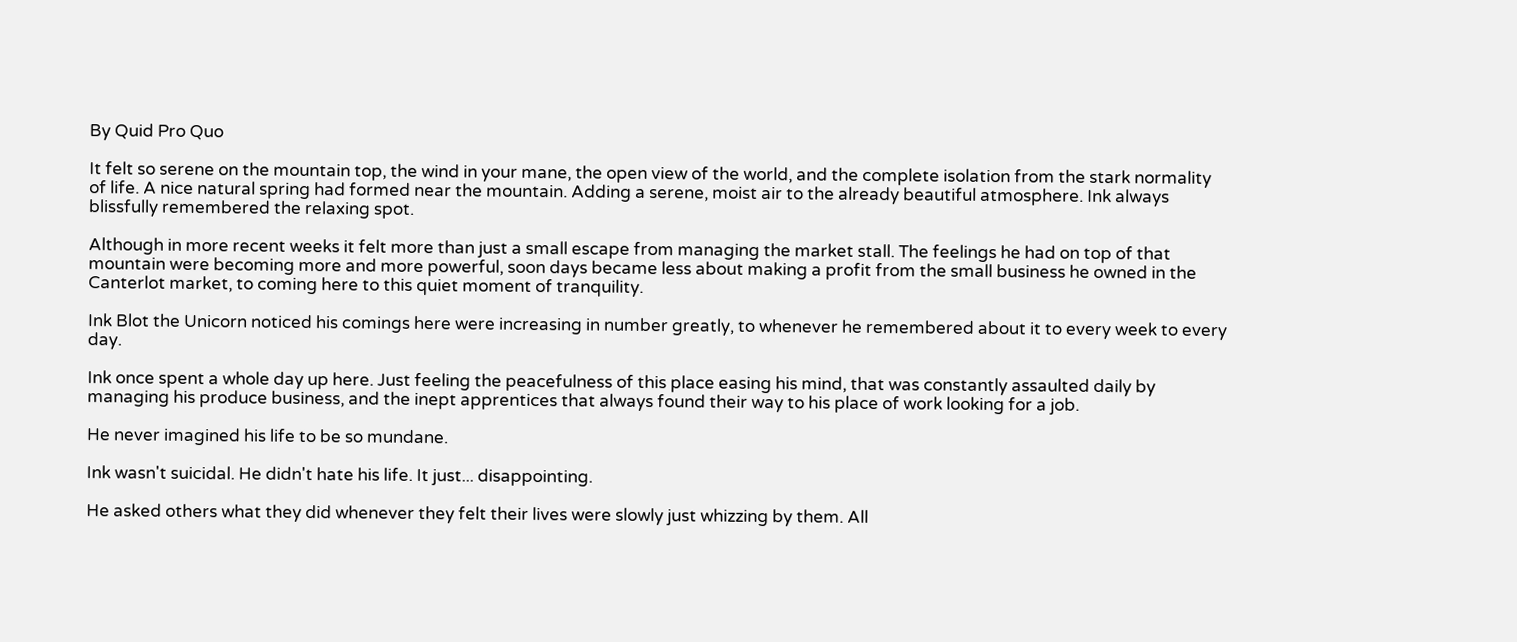By Quid Pro Quo

It felt so serene on the mountain top, the wind in your mane, the open view of the world, and the complete isolation from the stark normality of life. A nice natural spring had formed near the mountain. Adding a serene, moist air to the already beautiful atmosphere. Ink always blissfully remembered the relaxing spot.

Although in more recent weeks it felt more than just a small escape from managing the market stall. The feelings he had on top of that mountain were becoming more and more powerful, soon days became less about making a profit from the small business he owned in the Canterlot market, to coming here to this quiet moment of tranquility.

Ink Blot the Unicorn noticed his comings here were increasing in number greatly, to whenever he remembered about it to every week to every day.

Ink once spent a whole day up here. Just feeling the peacefulness of this place easing his mind, that was constantly assaulted daily by managing his produce business, and the inept apprentices that always found their way to his place of work looking for a job.

He never imagined his life to be so mundane.

Ink wasn't suicidal. He didn't hate his life. It just... disappointing.

He asked others what they did whenever they felt their lives were slowly just whizzing by them. All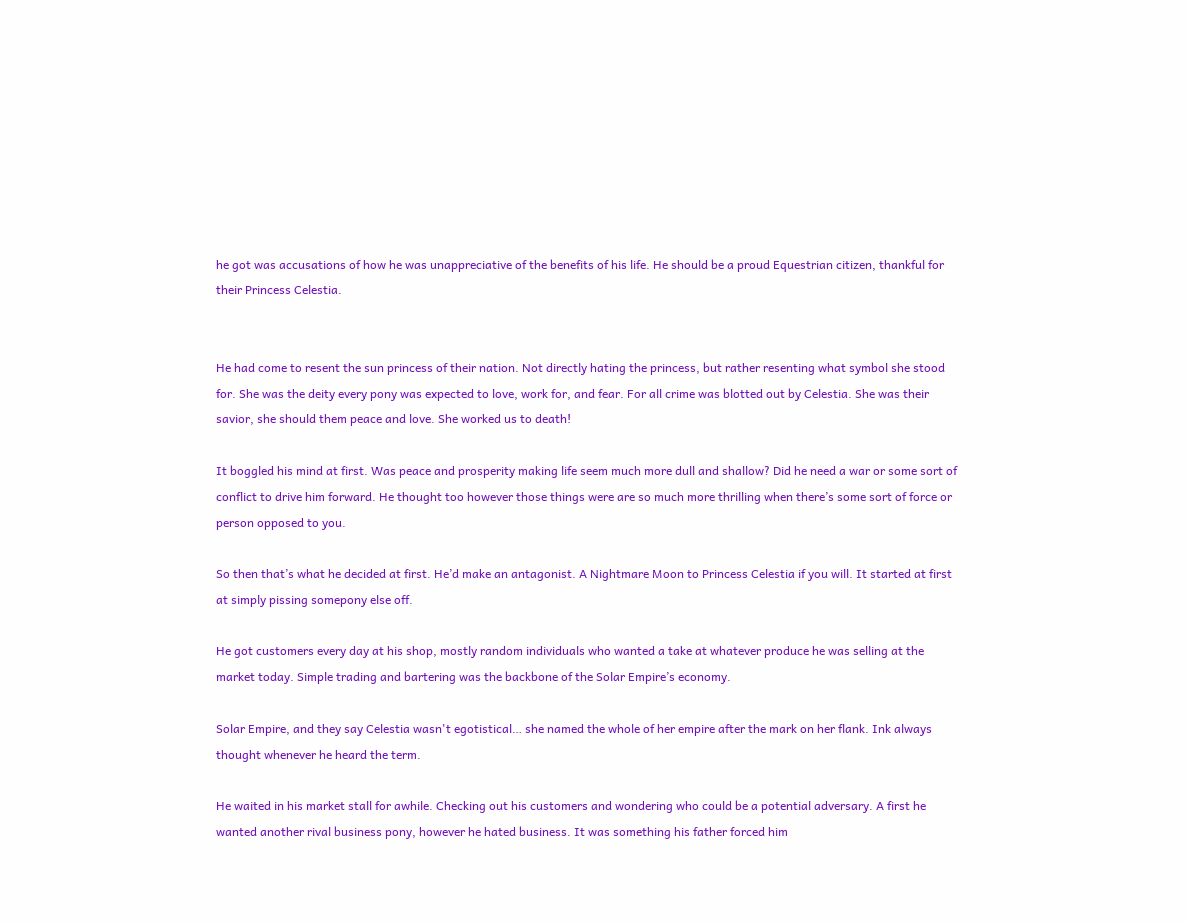he got was accusations of how he was unappreciative of the benefits of his life. He should be a proud Equestrian citizen, thankful for their Princess Celestia.


He had come to resent the sun princess of their nation. Not directly hating the princess, but rather resenting what symbol she stood for. She was the deity every pony was expected to love, work for, and fear. For all crime was blotted out by Celestia. She was their savior, she should them peace and love. She worked us to death!

It boggled his mind at first. Was peace and prosperity making life seem much more dull and shallow? Did he need a war or some sort of conflict to drive him forward. He thought too however those things were are so much more thrilling when there’s some sort of force or person opposed to you.

So then that’s what he decided at first. He’d make an antagonist. A Nightmare Moon to Princess Celestia if you will. It started at first at simply pissing somepony else off.

He got customers every day at his shop, mostly random individuals who wanted a take at whatever produce he was selling at the market today. Simple trading and bartering was the backbone of the Solar Empire’s economy.

Solar Empire, and they say Celestia wasn't egotistical… she named the whole of her empire after the mark on her flank. Ink always thought whenever he heard the term.

He waited in his market stall for awhile. Checking out his customers and wondering who could be a potential adversary. A first he wanted another rival business pony, however he hated business. It was something his father forced him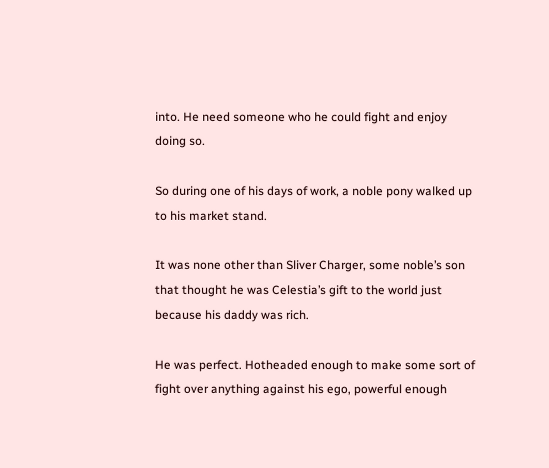into. He need someone who he could fight and enjoy doing so.

So during one of his days of work, a noble pony walked up to his market stand.

It was none other than Sliver Charger, some noble’s son that thought he was Celestia’s gift to the world just because his daddy was rich.

He was perfect. Hotheaded enough to make some sort of fight over anything against his ego, powerful enough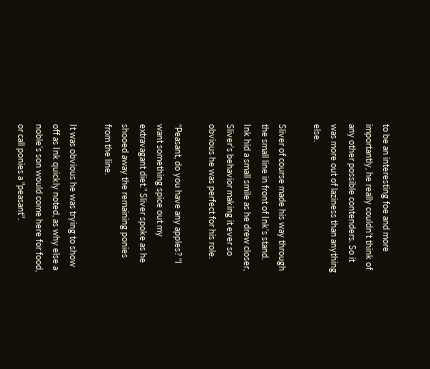to be an interesting foe and more importantly, he really couldn't think of any other possible contenders. So it was more out of laziness than anything else.

Sliver of course made his way through the small line in front of Ink’s stand. Ink hid a small smile as he drew closer, Sliver’s behavior making it ever so obvious he was perfect for his role.

“Peasant, do you have any apples? “I want something spice out my extravagant diet.” Sliver spoke as he shooed away the remaining ponies from the line.

It was obvious he was trying to show off as Ink quickly noted, as why else a noble’s son would come here for food, or call ponies a "peasant".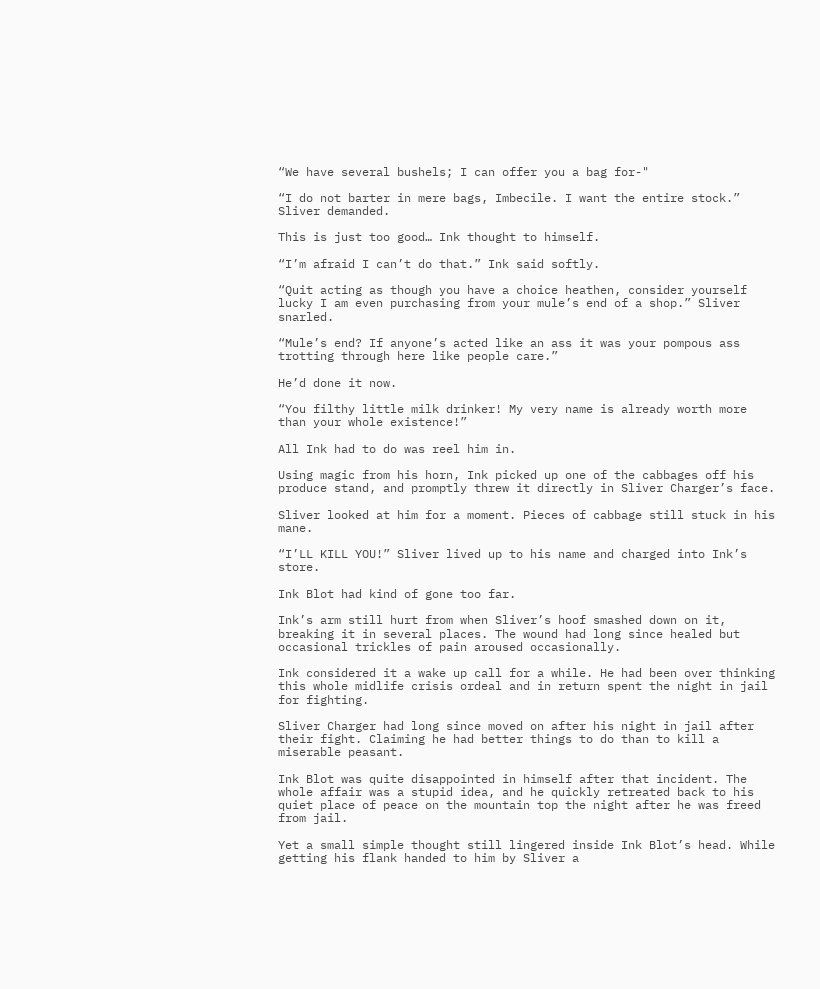“We have several bushels; I can offer you a bag for-"

“I do not barter in mere bags, Imbecile. I want the entire stock.” Sliver demanded.

This is just too good… Ink thought to himself.

“I’m afraid I can’t do that.” Ink said softly.

“Quit acting as though you have a choice heathen, consider yourself lucky I am even purchasing from your mule’s end of a shop.” Sliver snarled.

“Mule’s end? If anyone’s acted like an ass it was your pompous ass trotting through here like people care.”

He’d done it now.

“You filthy little milk drinker! My very name is already worth more than your whole existence!”

All Ink had to do was reel him in.

Using magic from his horn, Ink picked up one of the cabbages off his produce stand, and promptly threw it directly in Sliver Charger’s face.

Sliver looked at him for a moment. Pieces of cabbage still stuck in his mane.

“I’LL KILL YOU!” Sliver lived up to his name and charged into Ink’s store.

Ink Blot had kind of gone too far.

Ink’s arm still hurt from when Sliver’s hoof smashed down on it, breaking it in several places. The wound had long since healed but occasional trickles of pain aroused occasionally.

Ink considered it a wake up call for a while. He had been over thinking this whole midlife crisis ordeal and in return spent the night in jail for fighting.

Sliver Charger had long since moved on after his night in jail after their fight. Claiming he had better things to do than to kill a miserable peasant.

Ink Blot was quite disappointed in himself after that incident. The whole affair was a stupid idea, and he quickly retreated back to his quiet place of peace on the mountain top the night after he was freed from jail.

Yet a small simple thought still lingered inside Ink Blot’s head. While getting his flank handed to him by Sliver a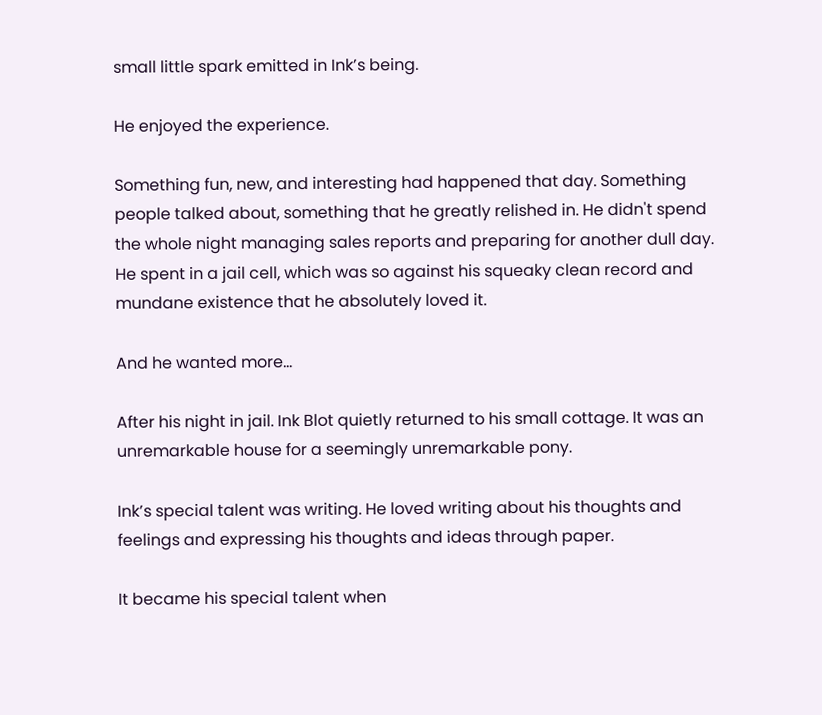small little spark emitted in Ink’s being.

He enjoyed the experience.

Something fun, new, and interesting had happened that day. Something people talked about, something that he greatly relished in. He didn't spend the whole night managing sales reports and preparing for another dull day. He spent in a jail cell, which was so against his squeaky clean record and mundane existence that he absolutely loved it.

And he wanted more…

After his night in jail. Ink Blot quietly returned to his small cottage. It was an unremarkable house for a seemingly unremarkable pony.

Ink’s special talent was writing. He loved writing about his thoughts and feelings and expressing his thoughts and ideas through paper.

It became his special talent when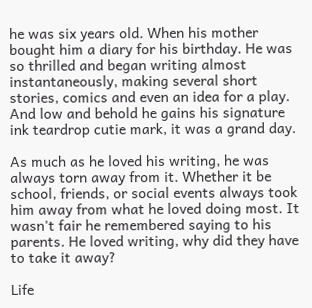he was six years old. When his mother bought him a diary for his birthday. He was so thrilled and began writing almost instantaneously, making several short stories, comics and even an idea for a play.
And low and behold he gains his signature ink teardrop cutie mark, it was a grand day.

As much as he loved his writing, he was always torn away from it. Whether it be school, friends, or social events always took him away from what he loved doing most. It wasn't fair he remembered saying to his parents. He loved writing, why did they have to take it away?

Life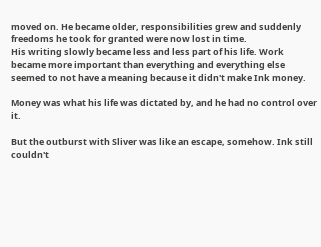moved on. He became older, responsibilities grew and suddenly freedoms he took for granted were now lost in time.
His writing slowly became less and less part of his life. Work became more important than everything and everything else seemed to not have a meaning because it didn't make Ink money.

Money was what his life was dictated by, and he had no control over it.

But the outburst with Sliver was like an escape, somehow. Ink still couldn't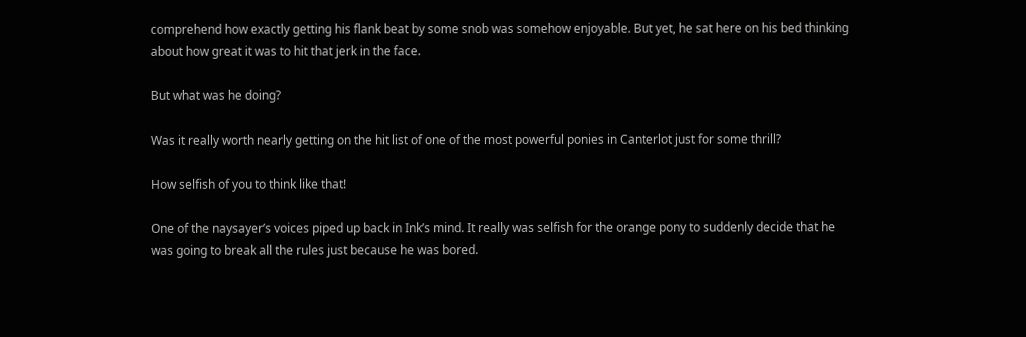comprehend how exactly getting his flank beat by some snob was somehow enjoyable. But yet, he sat here on his bed thinking about how great it was to hit that jerk in the face.

But what was he doing?

Was it really worth nearly getting on the hit list of one of the most powerful ponies in Canterlot just for some thrill?

How selfish of you to think like that!

One of the naysayer’s voices piped up back in Ink’s mind. It really was selfish for the orange pony to suddenly decide that he was going to break all the rules just because he was bored.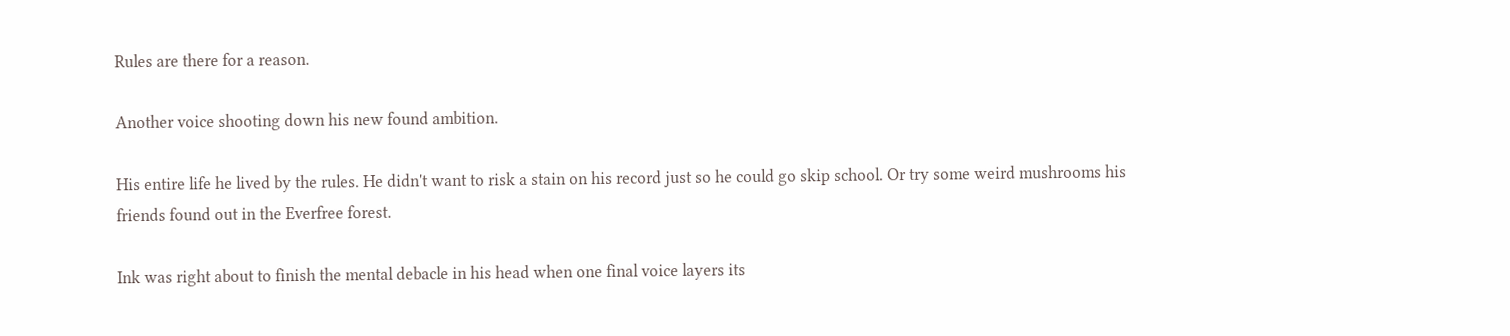Rules are there for a reason.

Another voice shooting down his new found ambition.

His entire life he lived by the rules. He didn't want to risk a stain on his record just so he could go skip school. Or try some weird mushrooms his friends found out in the Everfree forest.

Ink was right about to finish the mental debacle in his head when one final voice layers its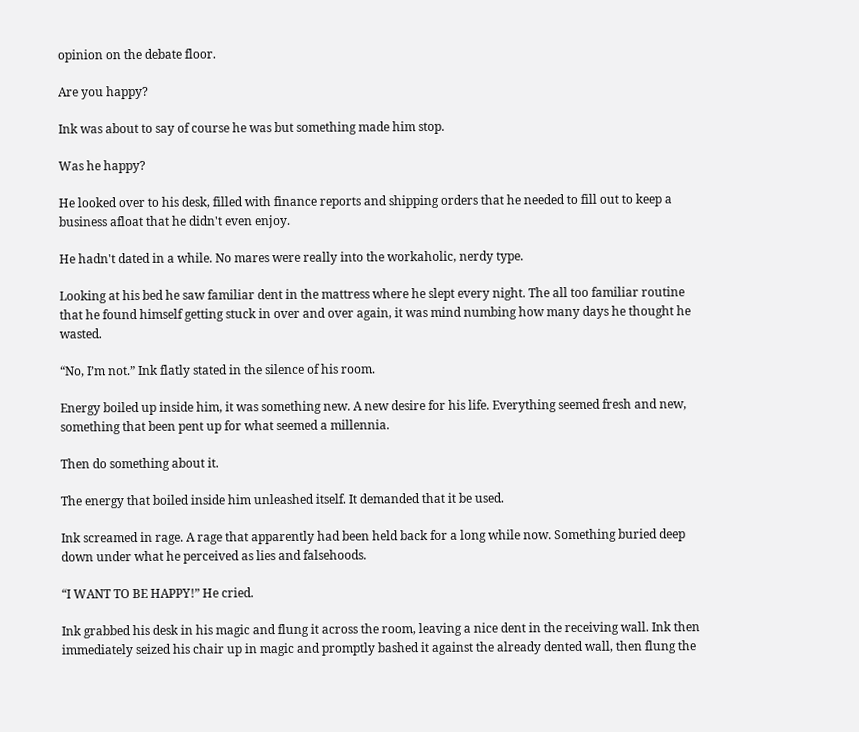opinion on the debate floor.

Are you happy?

Ink was about to say of course he was but something made him stop.

Was he happy?

He looked over to his desk, filled with finance reports and shipping orders that he needed to fill out to keep a business afloat that he didn't even enjoy.

He hadn't dated in a while. No mares were really into the workaholic, nerdy type.

Looking at his bed he saw familiar dent in the mattress where he slept every night. The all too familiar routine that he found himself getting stuck in over and over again, it was mind numbing how many days he thought he wasted.

“No, I’m not.” Ink flatly stated in the silence of his room.

Energy boiled up inside him, it was something new. A new desire for his life. Everything seemed fresh and new, something that been pent up for what seemed a millennia.

Then do something about it.

The energy that boiled inside him unleashed itself. It demanded that it be used.

Ink screamed in rage. A rage that apparently had been held back for a long while now. Something buried deep down under what he perceived as lies and falsehoods.

“I WANT TO BE HAPPY!” He cried.

Ink grabbed his desk in his magic and flung it across the room, leaving a nice dent in the receiving wall. Ink then immediately seized his chair up in magic and promptly bashed it against the already dented wall, then flung the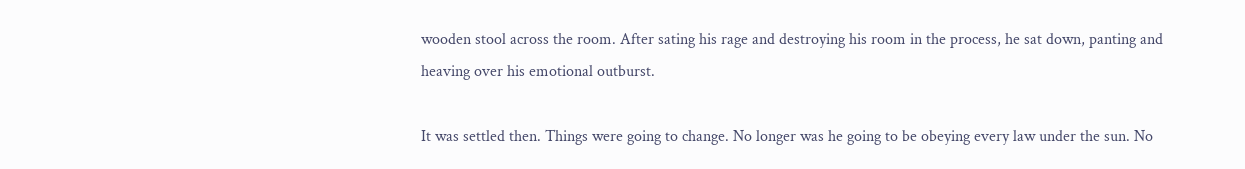wooden stool across the room. After sating his rage and destroying his room in the process, he sat down, panting and heaving over his emotional outburst.

It was settled then. Things were going to change. No longer was he going to be obeying every law under the sun. No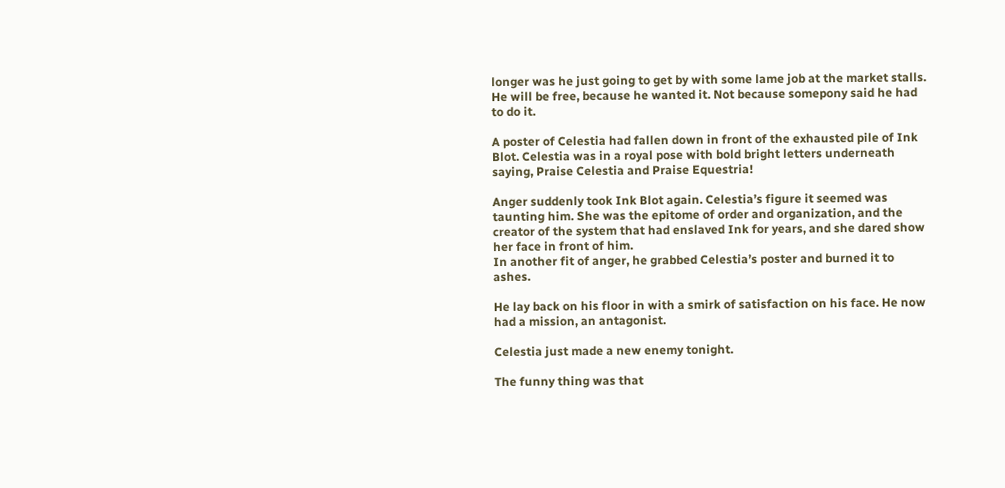longer was he just going to get by with some lame job at the market stalls. He will be free, because he wanted it. Not because somepony said he had to do it.

A poster of Celestia had fallen down in front of the exhausted pile of Ink Blot. Celestia was in a royal pose with bold bright letters underneath saying, Praise Celestia and Praise Equestria!

Anger suddenly took Ink Blot again. Celestia’s figure it seemed was taunting him. She was the epitome of order and organization, and the creator of the system that had enslaved Ink for years, and she dared show her face in front of him.
In another fit of anger, he grabbed Celestia’s poster and burned it to ashes.

He lay back on his floor in with a smirk of satisfaction on his face. He now had a mission, an antagonist.

Celestia just made a new enemy tonight.

The funny thing was that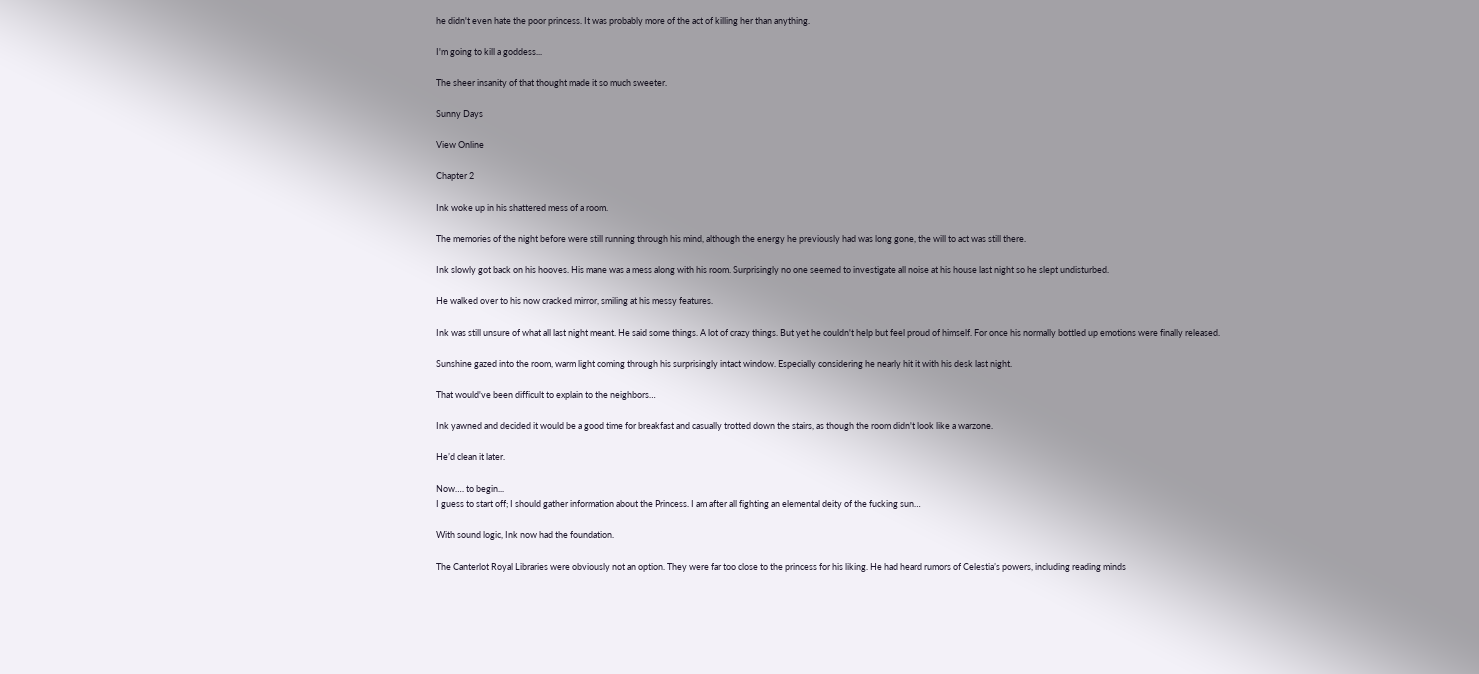he didn't even hate the poor princess. It was probably more of the act of killing her than anything.

I'm going to kill a goddess...

The sheer insanity of that thought made it so much sweeter.

Sunny Days

View Online

Chapter 2

Ink woke up in his shattered mess of a room.

The memories of the night before were still running through his mind, although the energy he previously had was long gone, the will to act was still there.

Ink slowly got back on his hooves. His mane was a mess along with his room. Surprisingly no one seemed to investigate all noise at his house last night so he slept undisturbed.

He walked over to his now cracked mirror, smiling at his messy features.

Ink was still unsure of what all last night meant. He said some things. A lot of crazy things. But yet he couldn't help but feel proud of himself. For once his normally bottled up emotions were finally released.

Sunshine gazed into the room, warm light coming through his surprisingly intact window. Especially considering he nearly hit it with his desk last night.

That would've been difficult to explain to the neighbors…

Ink yawned and decided it would be a good time for breakfast and casually trotted down the stairs, as though the room didn't look like a warzone.

He’d clean it later.

Now…. to begin...
I guess to start off; I should gather information about the Princess. I am after all fighting an elemental deity of the fucking sun…

With sound logic, Ink now had the foundation.

The Canterlot Royal Libraries were obviously not an option. They were far too close to the princess for his liking. He had heard rumors of Celestia’s powers, including reading minds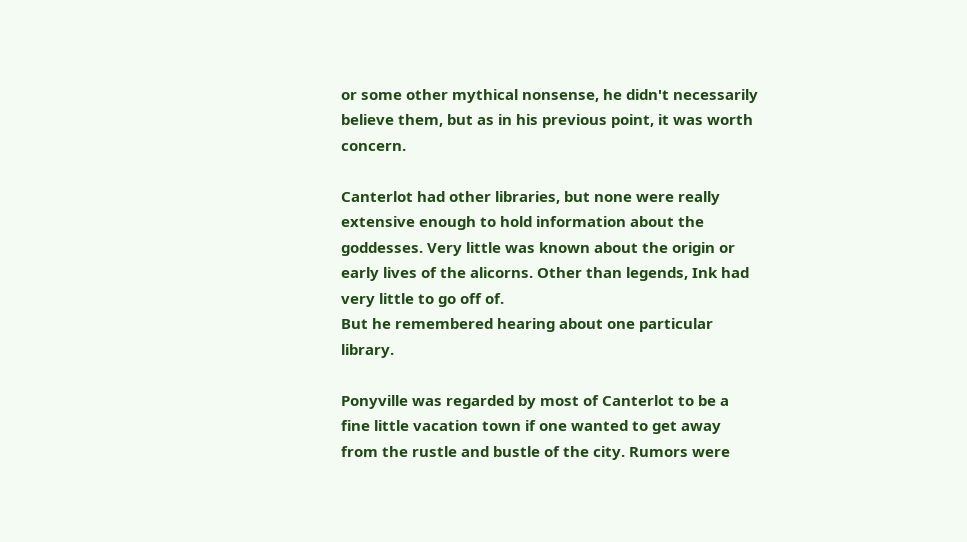or some other mythical nonsense, he didn't necessarily believe them, but as in his previous point, it was worth concern.

Canterlot had other libraries, but none were really extensive enough to hold information about the goddesses. Very little was known about the origin or early lives of the alicorns. Other than legends, Ink had very little to go off of.
But he remembered hearing about one particular library.

Ponyville was regarded by most of Canterlot to be a fine little vacation town if one wanted to get away from the rustle and bustle of the city. Rumors were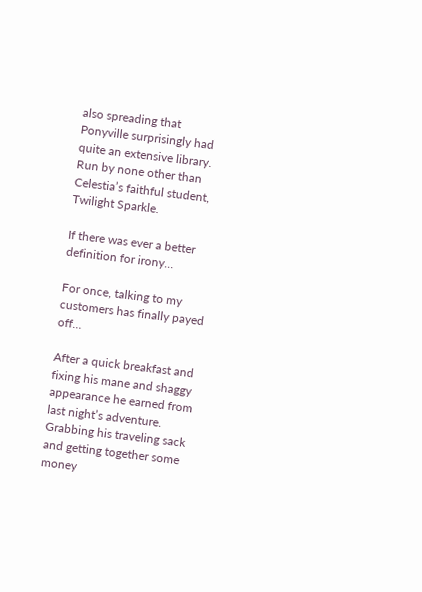also spreading that Ponyville surprisingly had quite an extensive library. Run by none other than Celestia’s faithful student, Twilight Sparkle.

If there was ever a better definition for irony…

For once, talking to my customers has finally payed off…

After a quick breakfast and fixing his mane and shaggy appearance he earned from last night’s adventure. Grabbing his traveling sack and getting together some money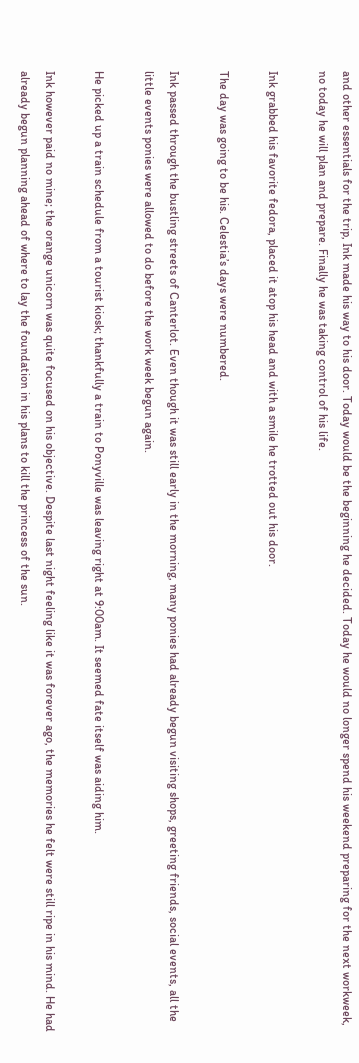and other essentials for the trip, Ink made his way to his door. Today would be the beginning he decided. Today he would no longer spend his weekend preparing for the next workweek, no today he will plan and prepare. Finally he was taking control of his life.

Ink grabbed his favorite fedora, placed it atop his head and with a smile he trotted out his door.

The day was going to be his. Celestia’s days were numbered.

Ink passed through the bustling streets of Canterlot. Even though it was still early in the morning, many ponies had already begun visiting shops, greeting friends, social events, all the little events ponies were allowed to do before the work week begun again.

He picked up a train schedule from a tourist kiosk; thankfully a train to Ponyville was leaving right at 9:00am. It seemed fate itself was aiding him.

Ink however paid no mine; the orange unicorn was quite focused on his objective. Despite last night feeling like it was forever ago, the memories he felt were still ripe in his mind. He had already begun planning ahead of where to lay the foundation in his plans to kill the princess of the sun.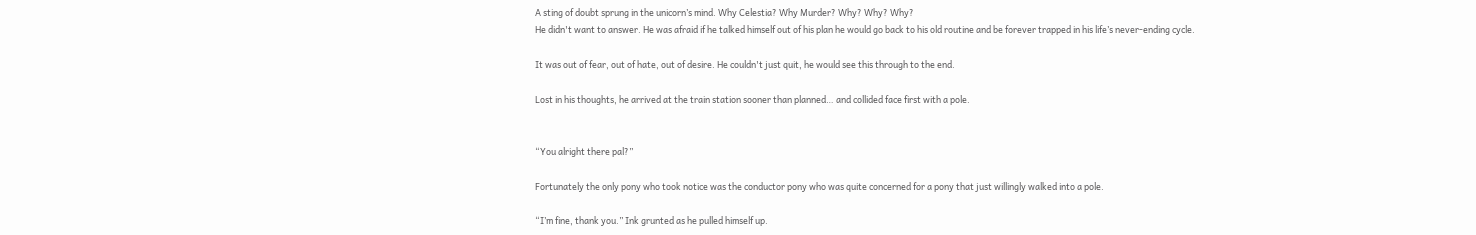A sting of doubt sprung in the unicorn’s mind. Why Celestia? Why Murder? Why? Why? Why?
He didn't want to answer. He was afraid if he talked himself out of his plan he would go back to his old routine and be forever trapped in his life’s never-ending cycle.

It was out of fear, out of hate, out of desire. He couldn't just quit, he would see this through to the end.

Lost in his thoughts, he arrived at the train station sooner than planned… and collided face first with a pole.


“You alright there pal?”

Fortunately the only pony who took notice was the conductor pony who was quite concerned for a pony that just willingly walked into a pole.

“I’m fine, thank you.” Ink grunted as he pulled himself up.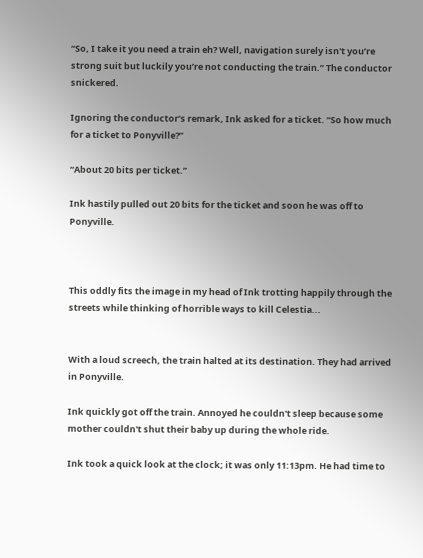“So, I take it you need a train eh? Well, navigation surely isn't you’re strong suit but luckily you’re not conducting the train.” The conductor snickered.

Ignoring the conductor’s remark, Ink asked for a ticket. “So how much for a ticket to Ponyville?”

“About 20 bits per ticket.”

Ink hastily pulled out 20 bits for the ticket and soon he was off to Ponyville.



This oddly fits the image in my head of Ink trotting happily through the streets while thinking of horrible ways to kill Celestia...


With a loud screech, the train halted at its destination. They had arrived in Ponyville.

Ink quickly got off the train. Annoyed he couldn't sleep because some mother couldn't shut their baby up during the whole ride.

Ink took a quick look at the clock; it was only 11:13pm. He had time to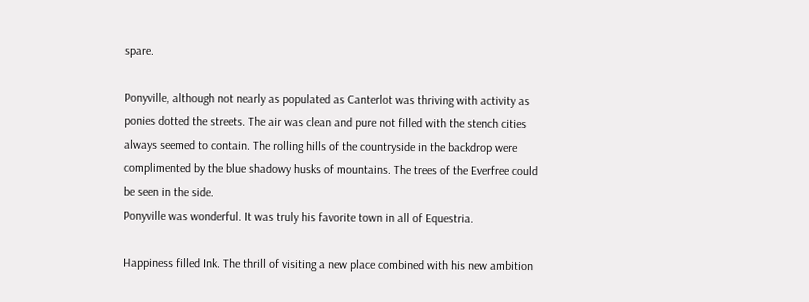spare.

Ponyville, although not nearly as populated as Canterlot was thriving with activity as ponies dotted the streets. The air was clean and pure not filled with the stench cities always seemed to contain. The rolling hills of the countryside in the backdrop were complimented by the blue shadowy husks of mountains. The trees of the Everfree could be seen in the side.
Ponyville was wonderful. It was truly his favorite town in all of Equestria.

Happiness filled Ink. The thrill of visiting a new place combined with his new ambition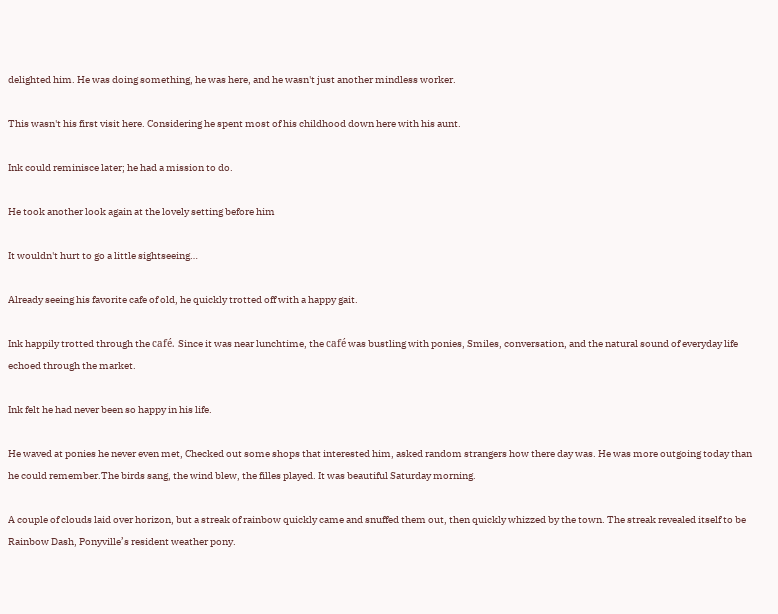delighted him. He was doing something, he was here, and he wasn't just another mindless worker.

This wasn't his first visit here. Considering he spent most of his childhood down here with his aunt.

Ink could reminisce later; he had a mission to do.

He took another look again at the lovely setting before him

It wouldn't hurt to go a little sightseeing…

Already seeing his favorite cafe of old, he quickly trotted off with a happy gait.

Ink happily trotted through the café. Since it was near lunchtime, the café was bustling with ponies, Smiles, conversation, and the natural sound of everyday life echoed through the market.

Ink felt he had never been so happy in his life.

He waved at ponies he never even met, Checked out some shops that interested him, asked random strangers how there day was. He was more outgoing today than he could remember.The birds sang, the wind blew, the filles played. It was beautiful Saturday morning.

A couple of clouds laid over horizon, but a streak of rainbow quickly came and snuffed them out, then quickly whizzed by the town. The streak revealed itself to be Rainbow Dash, Ponyville’s resident weather pony.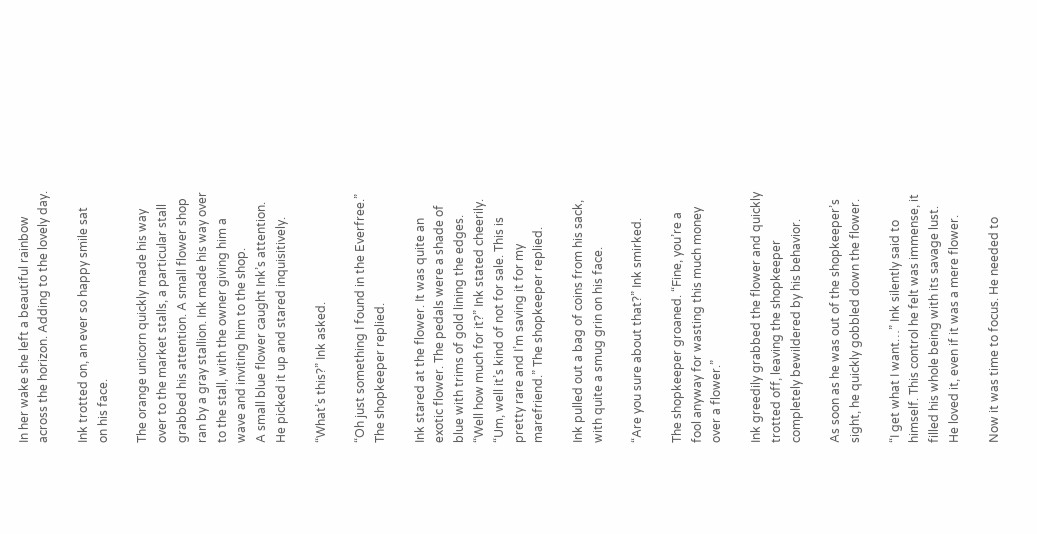In her wake she left a beautiful rainbow across the horizon. Adding to the lovely day.

Ink trotted on, an ever so happy smile sat on his face.

The orange unicorn quickly made his way over to the market stalls, a particular stall grabbed his attention. A small flower shop ran by a gray stallion. Ink made his way over to the stall, with the owner giving him a wave and inviting him to the shop.
A small blue flower caught Ink’s attention. He picked it up and stared inquisitively.

“What’s this?” Ink asked.

“Oh just something I found in the Everfree.” The shopkeeper replied.

Ink stared at the flower. It was quite an exotic flower. The pedals were a shade of blue with trims of gold lining the edges.
“Well how much for it?” Ink stated cheerily.
“Um, well it’s kind of not for sale. This is pretty rare and I’m saving it for my marefriend.” The shopkeeper replied.

Ink pulled out a bag of coins from his sack, with quite a smug grin on his face.

“Are you sure about that?” Ink smirked.

The shopkeeper groaned. “Fine, you’re a fool anyway for wasting this much money over a flower.”

Ink greedily grabbed the flower and quickly trotted off, leaving the shopkeeper completely bewildered by his behavior.

As soon as he was out of the shopkeeper’s sight, he quickly gobbled down the flower.

“I get what I want…” Ink silently said to himself. This control he felt was immense, it filled his whole being with its savage lust. He loved it, even if it was a mere flower.

Now it was time to focus. He needed to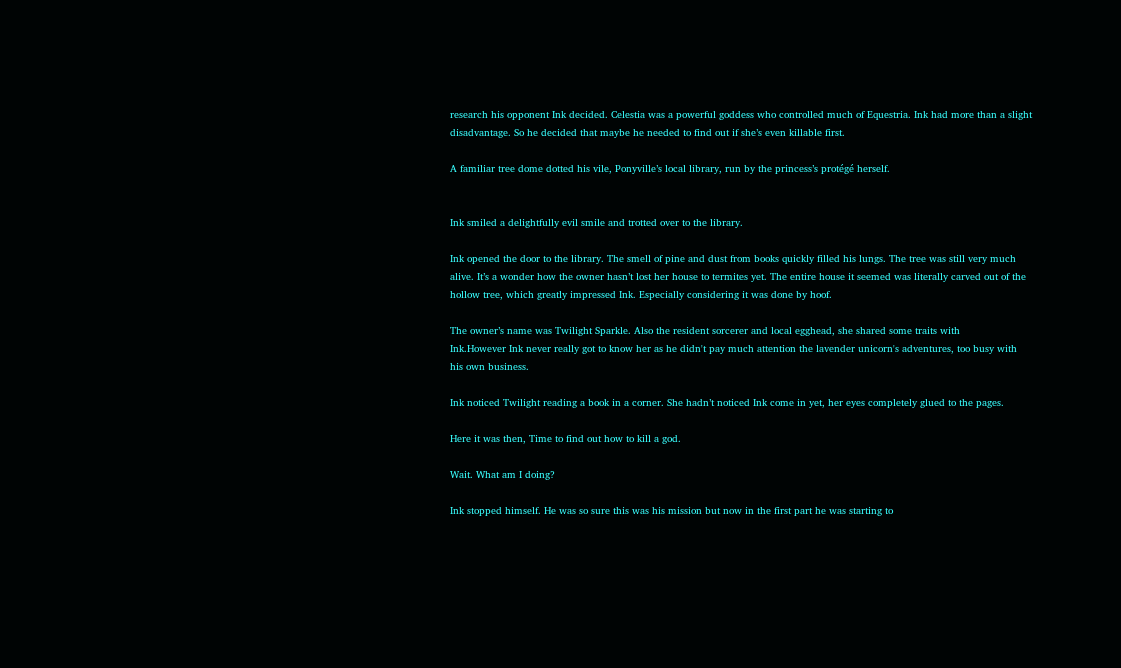research his opponent Ink decided. Celestia was a powerful goddess who controlled much of Equestria. Ink had more than a slight disadvantage. So he decided that maybe he needed to find out if she’s even killable first.

A familiar tree dome dotted his vile, Ponyville’s local library, run by the princess’s protégé herself.


Ink smiled a delightfully evil smile and trotted over to the library.

Ink opened the door to the library. The smell of pine and dust from books quickly filled his lungs. The tree was still very much alive. It’s a wonder how the owner hasn’t lost her house to termites yet. The entire house it seemed was literally carved out of the hollow tree, which greatly impressed Ink. Especially considering it was done by hoof.

The owner’s name was Twilight Sparkle. Also the resident sorcerer and local egghead, she shared some traits with
Ink.However Ink never really got to know her as he didn't pay much attention the lavender unicorn's adventures, too busy with his own business.

Ink noticed Twilight reading a book in a corner. She hadn’t noticed Ink come in yet, her eyes completely glued to the pages.

Here it was then, Time to find out how to kill a god.

Wait. What am I doing?

Ink stopped himself. He was so sure this was his mission but now in the first part he was starting to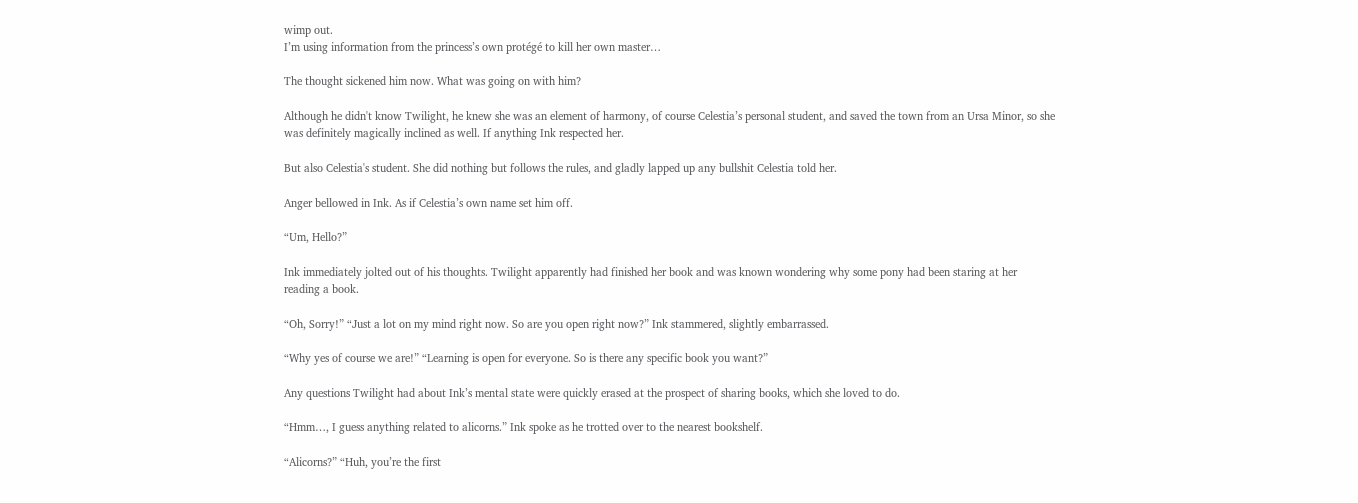wimp out.
I’m using information from the princess’s own protégé to kill her own master…

The thought sickened him now. What was going on with him?

Although he didn't know Twilight, he knew she was an element of harmony, of course Celestia’s personal student, and saved the town from an Ursa Minor, so she was definitely magically inclined as well. If anything Ink respected her.

But also Celestia's student. She did nothing but follows the rules, and gladly lapped up any bullshit Celestia told her.

Anger bellowed in Ink. As if Celestia’s own name set him off.

“Um, Hello?”

Ink immediately jolted out of his thoughts. Twilight apparently had finished her book and was known wondering why some pony had been staring at her reading a book.

“Oh, Sorry!” “Just a lot on my mind right now. So are you open right now?” Ink stammered, slightly embarrassed.

“Why yes of course we are!” “Learning is open for everyone. So is there any specific book you want?”

Any questions Twilight had about Ink’s mental state were quickly erased at the prospect of sharing books, which she loved to do.

“Hmm…, I guess anything related to alicorns.” Ink spoke as he trotted over to the nearest bookshelf.

“Alicorns?” “Huh, you’re the first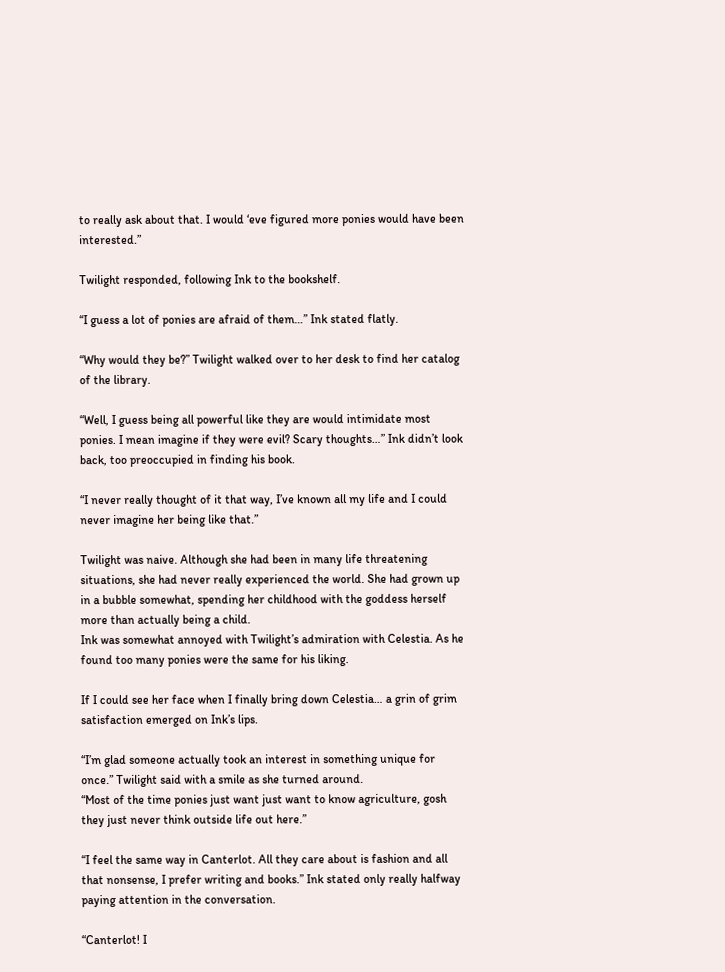to really ask about that. I would ‘eve figured more ponies would have been interested.”

Twilight responded, following Ink to the bookshelf.

“I guess a lot of ponies are afraid of them…” Ink stated flatly.

“Why would they be?” Twilight walked over to her desk to find her catalog of the library.

“Well, I guess being all powerful like they are would intimidate most ponies. I mean imagine if they were evil? Scary thoughts…” Ink didn’t look back, too preoccupied in finding his book.

“I never really thought of it that way, I’ve known all my life and I could never imagine her being like that.”

Twilight was naive. Although she had been in many life threatening situations, she had never really experienced the world. She had grown up in a bubble somewhat, spending her childhood with the goddess herself more than actually being a child.
Ink was somewhat annoyed with Twilight’s admiration with Celestia. As he found too many ponies were the same for his liking.

If I could see her face when I finally bring down Celestia… a grin of grim satisfaction emerged on Ink’s lips.

“I’m glad someone actually took an interest in something unique for once.” Twilight said with a smile as she turned around.
“Most of the time ponies just want just want to know agriculture, gosh they just never think outside life out here.”

“I feel the same way in Canterlot. All they care about is fashion and all that nonsense, I prefer writing and books.” Ink stated only really halfway paying attention in the conversation.

“Canterlot! I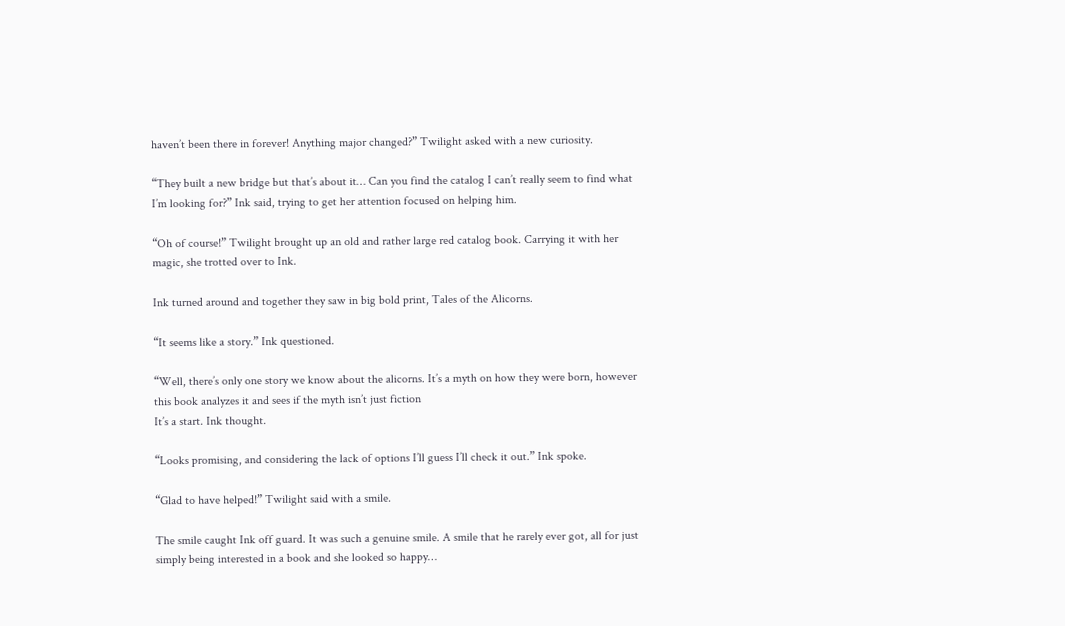haven’t been there in forever! Anything major changed?” Twilight asked with a new curiosity.

“They built a new bridge but that’s about it… Can you find the catalog I can’t really seem to find what I’m looking for?” Ink said, trying to get her attention focused on helping him.

“Oh of course!” Twilight brought up an old and rather large red catalog book. Carrying it with her magic, she trotted over to Ink.

Ink turned around and together they saw in big bold print, Tales of the Alicorns.

“It seems like a story.” Ink questioned.

“Well, there’s only one story we know about the alicorns. It’s a myth on how they were born, however this book analyzes it and sees if the myth isn’t just fiction
It’s a start. Ink thought.

“Looks promising, and considering the lack of options I’ll guess I’ll check it out.” Ink spoke.

“Glad to have helped!” Twilight said with a smile.

The smile caught Ink off guard. It was such a genuine smile. A smile that he rarely ever got, all for just simply being interested in a book and she looked so happy…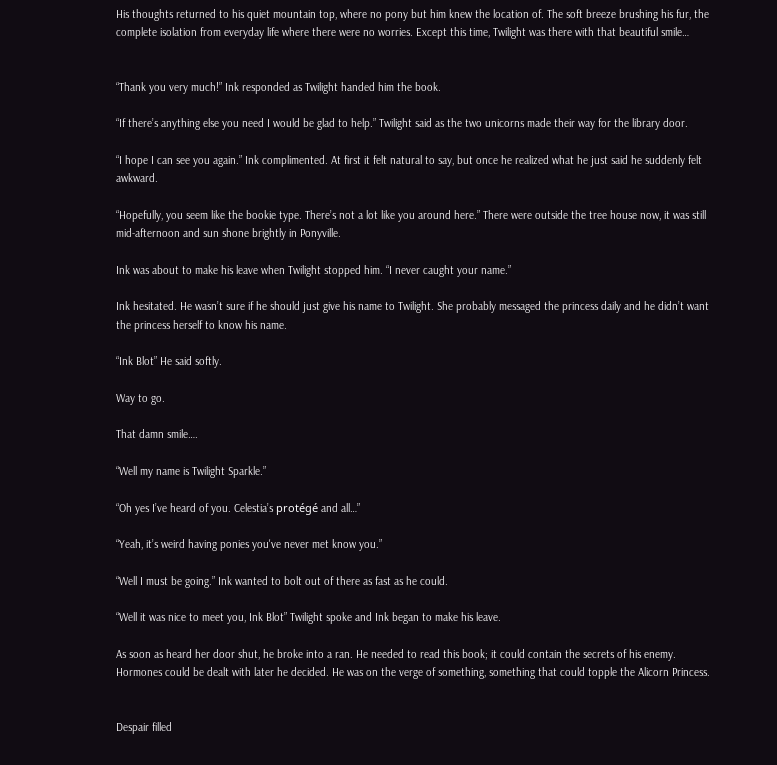His thoughts returned to his quiet mountain top, where no pony but him knew the location of. The soft breeze brushing his fur, the complete isolation from everyday life where there were no worries. Except this time, Twilight was there with that beautiful smile…


“Thank you very much!” Ink responded as Twilight handed him the book.

“If there’s anything else you need I would be glad to help.” Twilight said as the two unicorns made their way for the library door.

“I hope I can see you again.” Ink complimented. At first it felt natural to say, but once he realized what he just said he suddenly felt awkward.

“Hopefully, you seem like the bookie type. There’s not a lot like you around here.” There were outside the tree house now, it was still mid-afternoon and sun shone brightly in Ponyville.

Ink was about to make his leave when Twilight stopped him. “I never caught your name.”

Ink hesitated. He wasn’t sure if he should just give his name to Twilight. She probably messaged the princess daily and he didn’t want the princess herself to know his name.

“Ink Blot” He said softly.

Way to go.

That damn smile….

“Well my name is Twilight Sparkle.”

“Oh yes I’ve heard of you. Celestia’s protégé and all…”

“Yeah, it’s weird having ponies you've never met know you.”

“Well I must be going.” Ink wanted to bolt out of there as fast as he could.

“Well it was nice to meet you, Ink Blot” Twilight spoke and Ink began to make his leave.

As soon as heard her door shut, he broke into a ran. He needed to read this book; it could contain the secrets of his enemy. Hormones could be dealt with later he decided. He was on the verge of something, something that could topple the Alicorn Princess.


Despair filled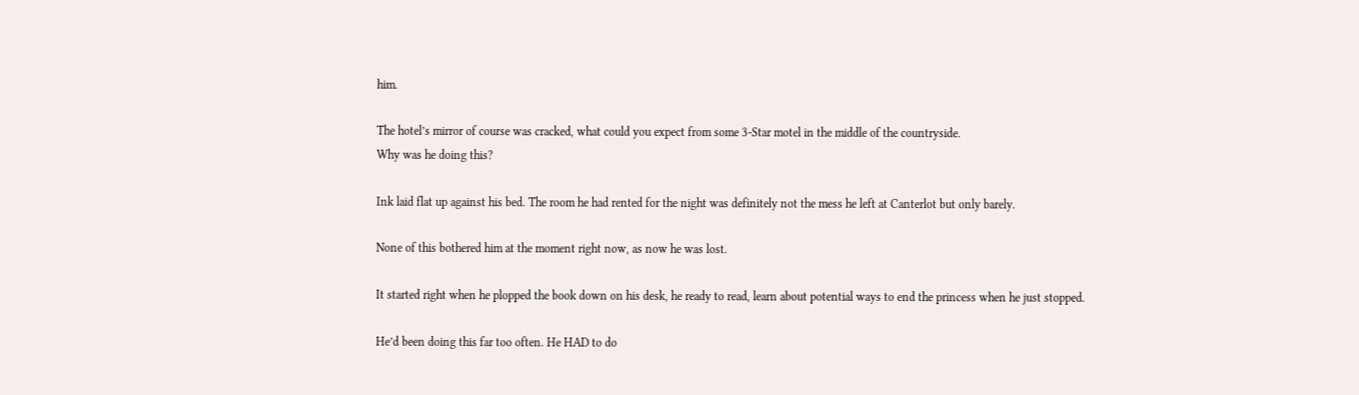him.

The hotel’s mirror of course was cracked, what could you expect from some 3-Star motel in the middle of the countryside.
Why was he doing this?

Ink laid flat up against his bed. The room he had rented for the night was definitely not the mess he left at Canterlot but only barely.

None of this bothered him at the moment right now, as now he was lost.

It started right when he plopped the book down on his desk, he ready to read, learn about potential ways to end the princess when he just stopped.

He’d been doing this far too often. He HAD to do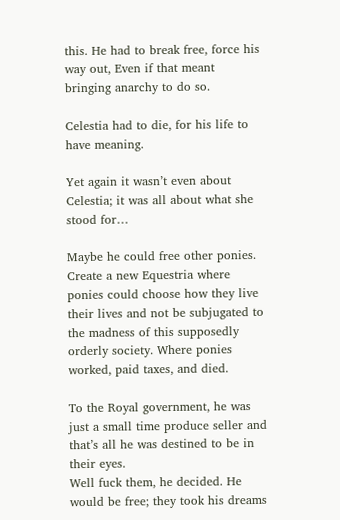this. He had to break free, force his way out, Even if that meant bringing anarchy to do so.

Celestia had to die, for his life to have meaning.

Yet again it wasn’t even about Celestia; it was all about what she stood for…

Maybe he could free other ponies. Create a new Equestria where ponies could choose how they live their lives and not be subjugated to the madness of this supposedly orderly society. Where ponies worked, paid taxes, and died.

To the Royal government, he was just a small time produce seller and that’s all he was destined to be in their eyes.
Well fuck them, he decided. He would be free; they took his dreams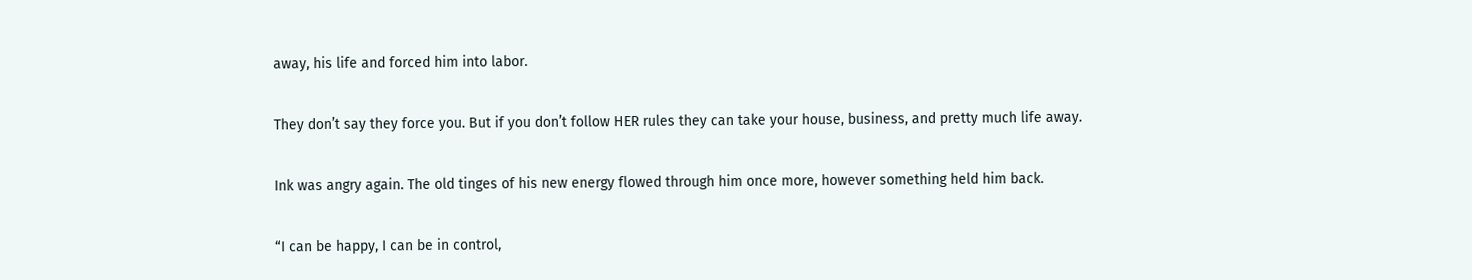away, his life and forced him into labor.

They don’t say they force you. But if you don’t follow HER rules they can take your house, business, and pretty much life away.

Ink was angry again. The old tinges of his new energy flowed through him once more, however something held him back.

“I can be happy, I can be in control,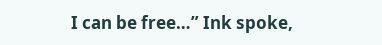I can be free…” Ink spoke,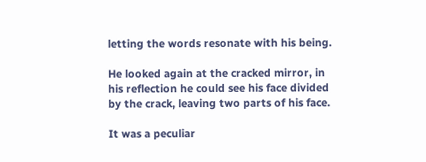letting the words resonate with his being.

He looked again at the cracked mirror, in his reflection he could see his face divided by the crack, leaving two parts of his face.

It was a peculiar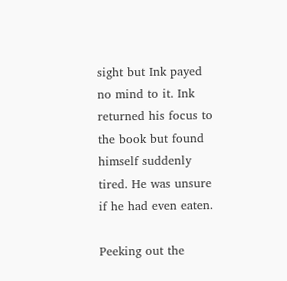sight but Ink payed no mind to it. Ink returned his focus to the book but found himself suddenly tired. He was unsure if he had even eaten.

Peeking out the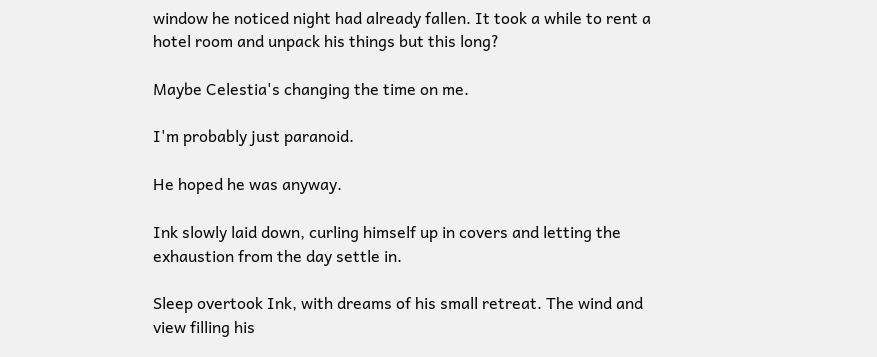window he noticed night had already fallen. It took a while to rent a hotel room and unpack his things but this long?

Maybe Celestia's changing the time on me.

I'm probably just paranoid.

He hoped he was anyway.

Ink slowly laid down, curling himself up in covers and letting the exhaustion from the day settle in.

Sleep overtook Ink, with dreams of his small retreat. The wind and view filling his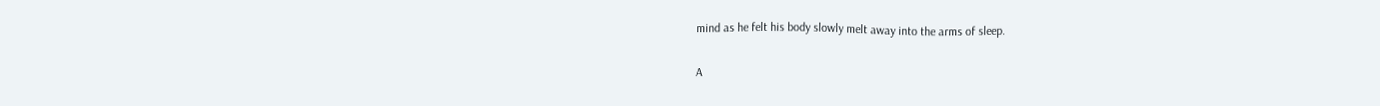mind as he felt his body slowly melt away into the arms of sleep.

A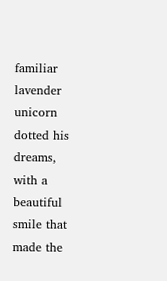familiar lavender unicorn dotted his dreams, with a beautiful smile that made the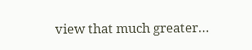view that much greater…